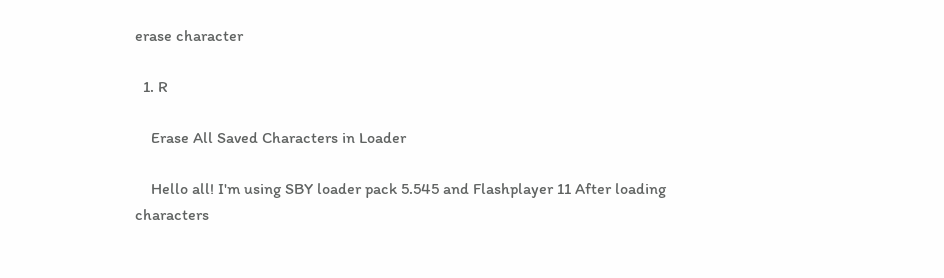erase character

  1. R

    Erase All Saved Characters in Loader

    Hello all! I'm using SBY loader pack 5.545 and Flashplayer 11 After loading characters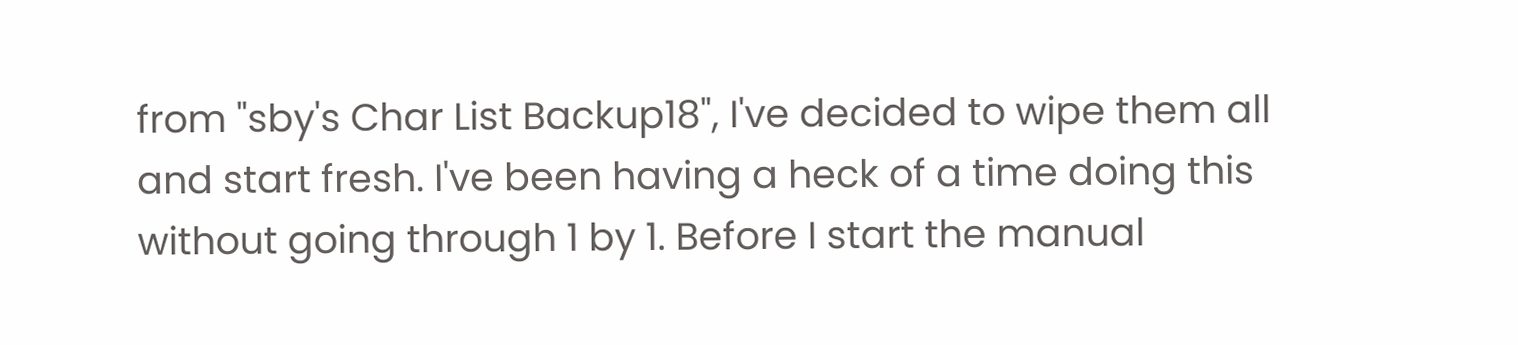from "sby's Char List Backup18", I've decided to wipe them all and start fresh. I've been having a heck of a time doing this without going through 1 by 1. Before I start the manual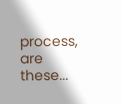process, are these...